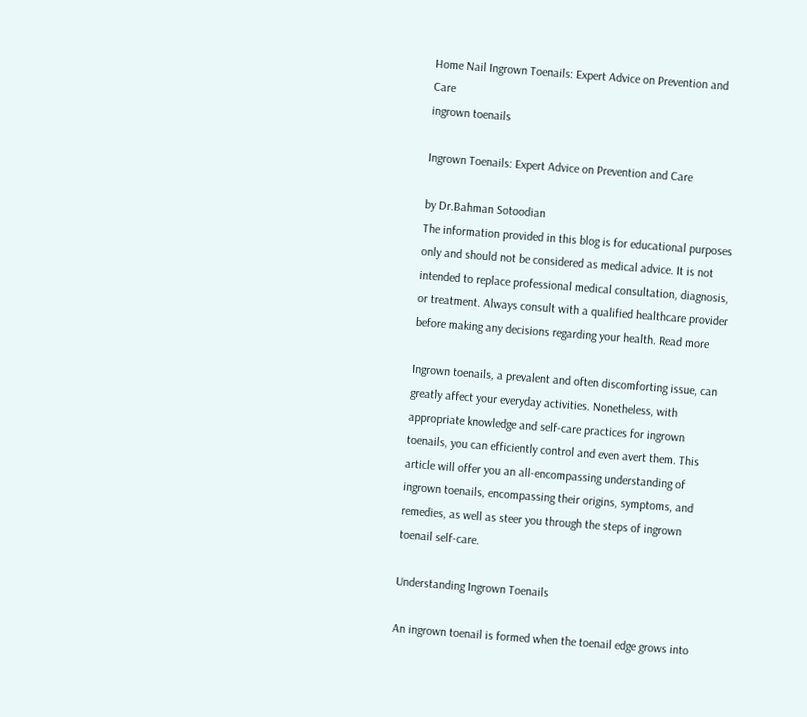Home Nail Ingrown Toenails: Expert Advice on Prevention and Care
ingrown toenails

Ingrown Toenails: Expert Advice on Prevention and Care

by Dr.Bahman Sotoodian
The information provided in this blog is for educational purposes only and should not be considered as medical advice. It is not intended to replace professional medical consultation, diagnosis, or treatment. Always consult with a qualified healthcare provider before making any decisions regarding your health. Read more

Ingrown toenails, a prevalent and often discomforting issue, can greatly affect your everyday activities. Nonetheless, with appropriate knowledge and self-care practices for ingrown toenails, you can efficiently control and even avert them. This article will offer you an all-encompassing understanding of ingrown toenails, encompassing their origins, symptoms, and remedies, as well as steer you through the steps of ingrown toenail self-care.

Understanding Ingrown Toenails

An ingrown toenail is formed when the toenail edge grows into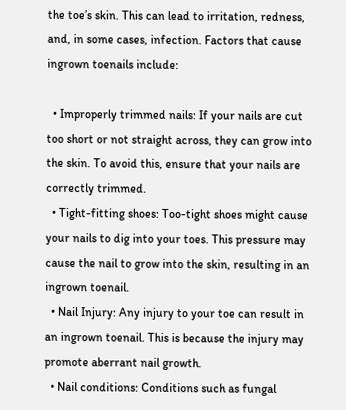the toe’s skin. This can lead to irritation, redness, and, in some cases, infection. Factors that cause ingrown toenails include:

  • Improperly trimmed nails: If your nails are cut too short or not straight across, they can grow into the skin. To avoid this, ensure that your nails are correctly trimmed.
  • Tight-fitting shoes: Too-tight shoes might cause your nails to dig into your toes. This pressure may cause the nail to grow into the skin, resulting in an ingrown toenail.
  • Nail Injury: Any injury to your toe can result in an ingrown toenail. This is because the injury may promote aberrant nail growth.
  • Nail conditions: Conditions such as fungal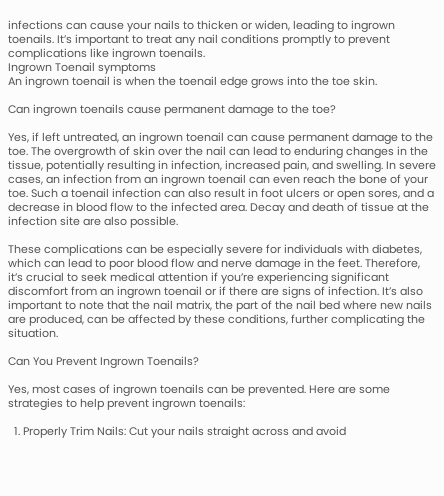infections can cause your nails to thicken or widen, leading to ingrown toenails. It’s important to treat any nail conditions promptly to prevent complications like ingrown toenails.
Ingrown Toenail symptoms
An ingrown toenail is when the toenail edge grows into the toe skin.

Can ingrown toenails cause permanent damage to the toe?

Yes, if left untreated, an ingrown toenail can cause permanent damage to the toe. The overgrowth of skin over the nail can lead to enduring changes in the tissue, potentially resulting in infection, increased pain, and swelling. In severe cases, an infection from an ingrown toenail can even reach the bone of your toe. Such a toenail infection can also result in foot ulcers or open sores, and a decrease in blood flow to the infected area. Decay and death of tissue at the infection site are also possible.

These complications can be especially severe for individuals with diabetes, which can lead to poor blood flow and nerve damage in the feet. Therefore, it’s crucial to seek medical attention if you’re experiencing significant discomfort from an ingrown toenail or if there are signs of infection. It’s also important to note that the nail matrix, the part of the nail bed where new nails are produced, can be affected by these conditions, further complicating the situation.

Can You Prevent Ingrown Toenails?

Yes, most cases of ingrown toenails can be prevented. Here are some strategies to help prevent ingrown toenails:

  1. Properly Trim Nails: Cut your nails straight across and avoid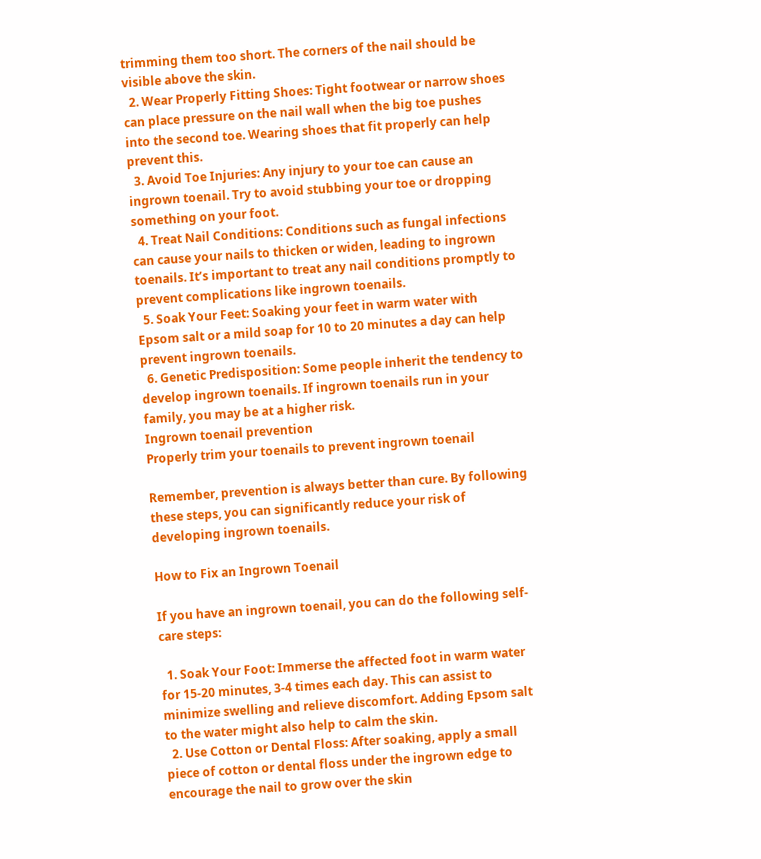trimming them too short. The corners of the nail should be visible above the skin.
  2. Wear Properly Fitting Shoes: Tight footwear or narrow shoes can place pressure on the nail wall when the big toe pushes into the second toe. Wearing shoes that fit properly can help prevent this.
  3. Avoid Toe Injuries: Any injury to your toe can cause an ingrown toenail. Try to avoid stubbing your toe or dropping something on your foot.
  4. Treat Nail Conditions: Conditions such as fungal infections can cause your nails to thicken or widen, leading to ingrown toenails. It’s important to treat any nail conditions promptly to prevent complications like ingrown toenails.
  5. Soak Your Feet: Soaking your feet in warm water with Epsom salt or a mild soap for 10 to 20 minutes a day can help prevent ingrown toenails.
  6. Genetic Predisposition: Some people inherit the tendency to develop ingrown toenails. If ingrown toenails run in your family, you may be at a higher risk.
Ingrown toenail prevention
Properly trim your toenails to prevent ingrown toenail

Remember, prevention is always better than cure. By following these steps, you can significantly reduce your risk of developing ingrown toenails.

How to Fix an Ingrown Toenail

If you have an ingrown toenail, you can do the following self-care steps:

  1. Soak Your Foot: Immerse the affected foot in warm water for 15-20 minutes, 3-4 times each day. This can assist to minimize swelling and relieve discomfort. Adding Epsom salt to the water might also help to calm the skin.
  2. Use Cotton or Dental Floss: After soaking, apply a small piece of cotton or dental floss under the ingrown edge to encourage the nail to grow over the skin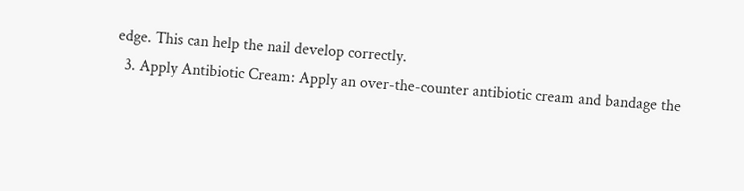edge. This can help the nail develop correctly.
  3. Apply Antibiotic Cream: Apply an over-the-counter antibiotic cream and bandage the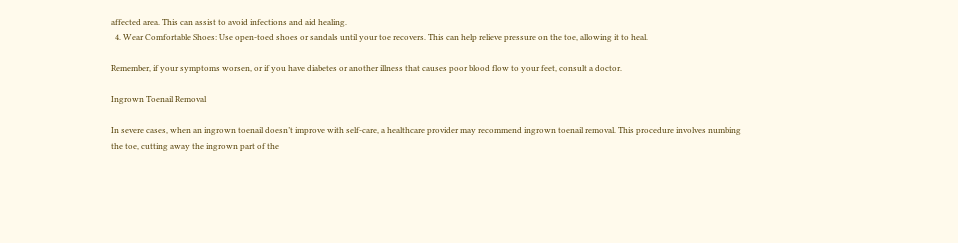affected area. This can assist to avoid infections and aid healing.
  4. Wear Comfortable Shoes: Use open-toed shoes or sandals until your toe recovers. This can help relieve pressure on the toe, allowing it to heal.

Remember, if your symptoms worsen, or if you have diabetes or another illness that causes poor blood flow to your feet, consult a doctor.

Ingrown Toenail Removal

In severe cases, when an ingrown toenail doesn’t improve with self-care, a healthcare provider may recommend ingrown toenail removal. This procedure involves numbing the toe, cutting away the ingrown part of the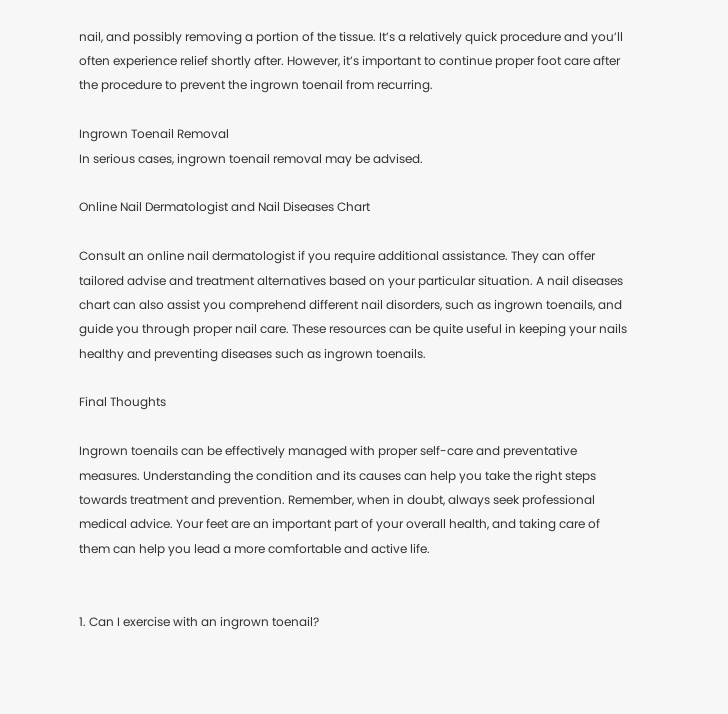nail, and possibly removing a portion of the tissue. It’s a relatively quick procedure and you’ll often experience relief shortly after. However, it’s important to continue proper foot care after the procedure to prevent the ingrown toenail from recurring.

Ingrown Toenail Removal
In serious cases, ingrown toenail removal may be advised.

Online Nail Dermatologist and Nail Diseases Chart

Consult an online nail dermatologist if you require additional assistance. They can offer tailored advise and treatment alternatives based on your particular situation. A nail diseases chart can also assist you comprehend different nail disorders, such as ingrown toenails, and guide you through proper nail care. These resources can be quite useful in keeping your nails healthy and preventing diseases such as ingrown toenails.

Final Thoughts

Ingrown toenails can be effectively managed with proper self-care and preventative measures. Understanding the condition and its causes can help you take the right steps towards treatment and prevention. Remember, when in doubt, always seek professional medical advice. Your feet are an important part of your overall health, and taking care of them can help you lead a more comfortable and active life.


1. Can I exercise with an ingrown toenail?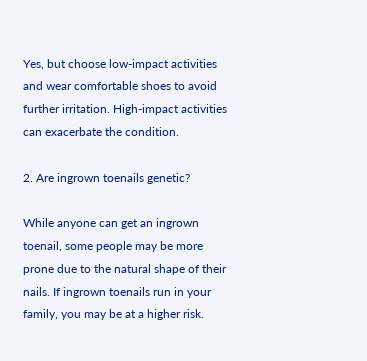Yes, but choose low-impact activities and wear comfortable shoes to avoid further irritation. High-impact activities can exacerbate the condition.

2. Are ingrown toenails genetic?

While anyone can get an ingrown toenail, some people may be more prone due to the natural shape of their nails. If ingrown toenails run in your family, you may be at a higher risk.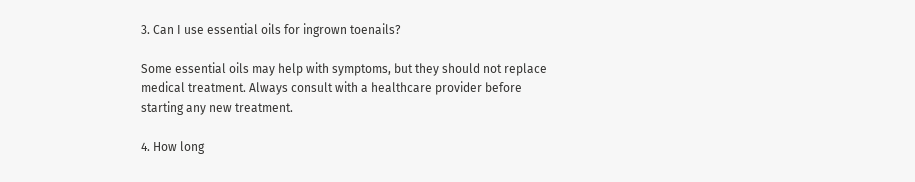3. Can I use essential oils for ingrown toenails?

Some essential oils may help with symptoms, but they should not replace medical treatment. Always consult with a healthcare provider before starting any new treatment.

4. How long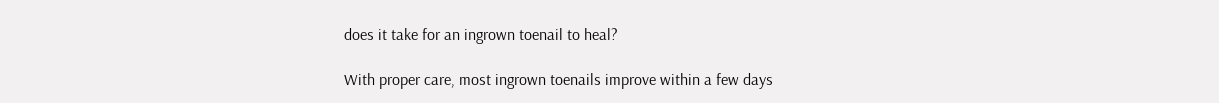does it take for an ingrown toenail to heal?

With proper care, most ingrown toenails improve within a few days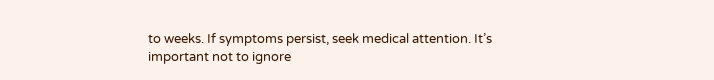to weeks. If symptoms persist, seek medical attention. It’s important not to ignore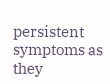persistent symptoms as they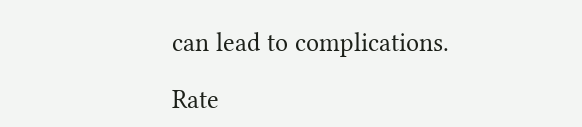can lead to complications.

Rate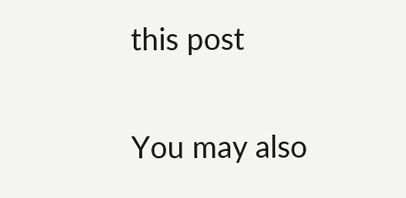this post

You may also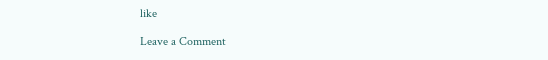like

Leave a Comment